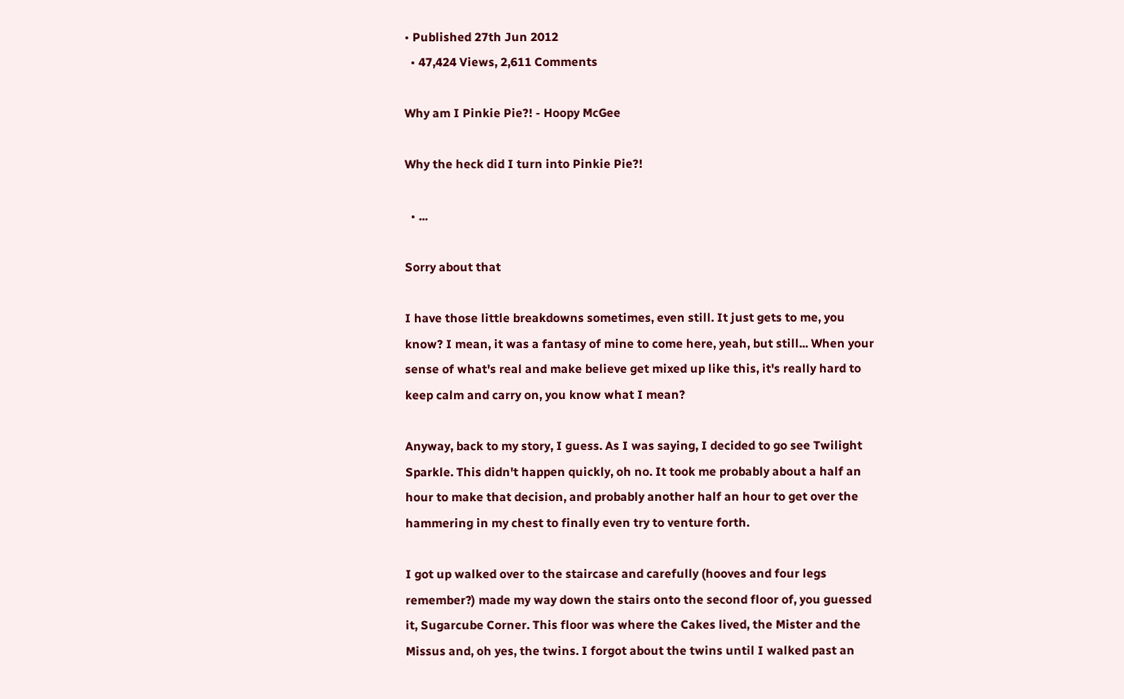• Published 27th Jun 2012
  • 47,424 Views, 2,611 Comments

Why am I Pinkie Pie?! - Hoopy McGee

Why the heck did I turn into Pinkie Pie?!

  • ...

Sorry about that

I have those little breakdowns sometimes, even still. It just gets to me, you know? I mean, it was a fantasy of mine to come here, yeah, but still... When your sense of what's real and make believe get mixed up like this, it's really hard to keep calm and carry on, you know what I mean?

Anyway, back to my story, I guess. As I was saying, I decided to go see Twilight Sparkle. This didn't happen quickly, oh no. It took me probably about a half an hour to make that decision, and probably another half an hour to get over the hammering in my chest to finally even try to venture forth.

I got up walked over to the staircase and carefully (hooves and four legs remember?) made my way down the stairs onto the second floor of, you guessed it, Sugarcube Corner. This floor was where the Cakes lived, the Mister and the Missus and, oh yes, the twins. I forgot about the twins until I walked past an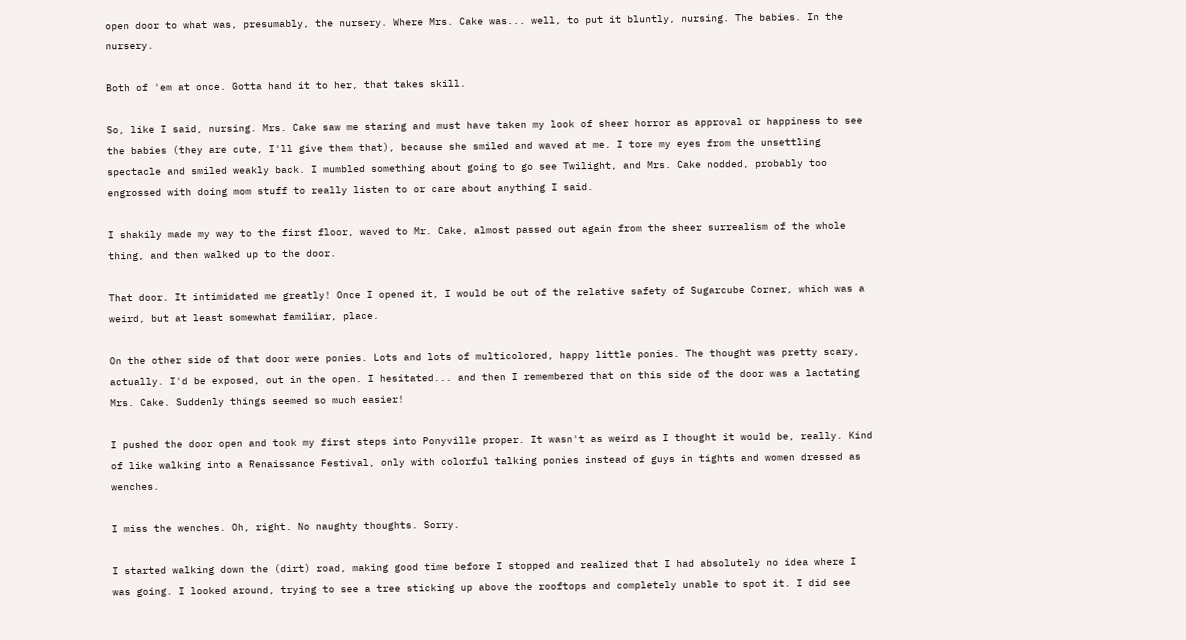open door to what was, presumably, the nursery. Where Mrs. Cake was... well, to put it bluntly, nursing. The babies. In the nursery.

Both of 'em at once. Gotta hand it to her, that takes skill.

So, like I said, nursing. Mrs. Cake saw me staring and must have taken my look of sheer horror as approval or happiness to see the babies (they are cute, I'll give them that), because she smiled and waved at me. I tore my eyes from the unsettling spectacle and smiled weakly back. I mumbled something about going to go see Twilight, and Mrs. Cake nodded, probably too engrossed with doing mom stuff to really listen to or care about anything I said.

I shakily made my way to the first floor, waved to Mr. Cake, almost passed out again from the sheer surrealism of the whole thing, and then walked up to the door.

That door. It intimidated me greatly! Once I opened it, I would be out of the relative safety of Sugarcube Corner, which was a weird, but at least somewhat familiar, place.

On the other side of that door were ponies. Lots and lots of multicolored, happy little ponies. The thought was pretty scary, actually. I'd be exposed, out in the open. I hesitated... and then I remembered that on this side of the door was a lactating Mrs. Cake. Suddenly things seemed so much easier!

I pushed the door open and took my first steps into Ponyville proper. It wasn't as weird as I thought it would be, really. Kind of like walking into a Renaissance Festival, only with colorful talking ponies instead of guys in tights and women dressed as wenches.

I miss the wenches. Oh, right. No naughty thoughts. Sorry.

I started walking down the (dirt) road, making good time before I stopped and realized that I had absolutely no idea where I was going. I looked around, trying to see a tree sticking up above the rooftops and completely unable to spot it. I did see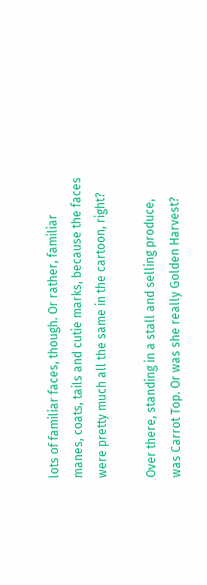lots of familiar faces, though. Or rather, familiar manes, coats, tails and cutie marks, because the faces were pretty much all the same in the cartoon, right?

Over there, standing in a stall and selling produce, was Carrot Top. Or was she really Golden Harvest?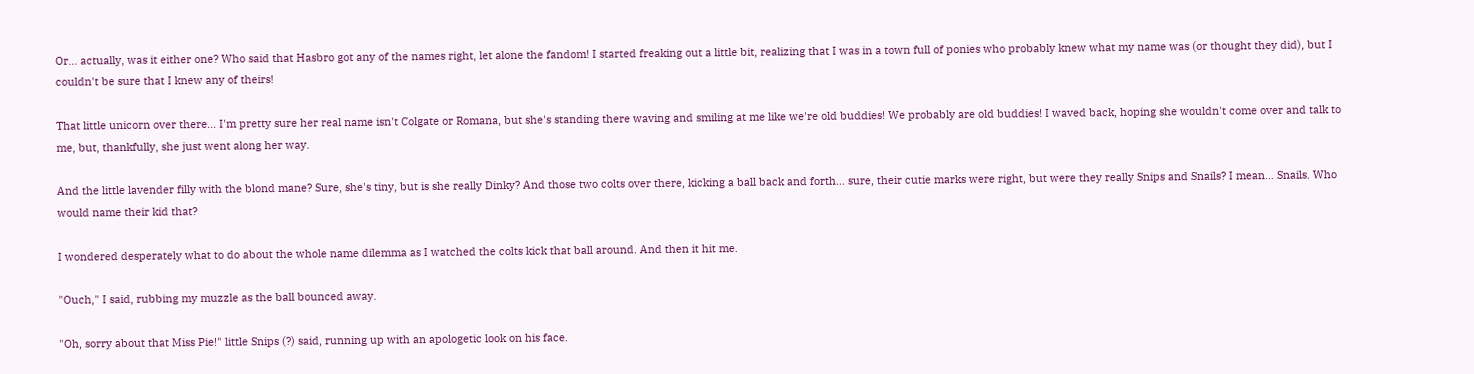Or... actually, was it either one? Who said that Hasbro got any of the names right, let alone the fandom! I started freaking out a little bit, realizing that I was in a town full of ponies who probably knew what my name was (or thought they did), but I couldn't be sure that I knew any of theirs!

That little unicorn over there... I'm pretty sure her real name isn't Colgate or Romana, but she's standing there waving and smiling at me like we're old buddies! We probably are old buddies! I waved back, hoping she wouldn't come over and talk to me, but, thankfully, she just went along her way.

And the little lavender filly with the blond mane? Sure, she's tiny, but is she really Dinky? And those two colts over there, kicking a ball back and forth... sure, their cutie marks were right, but were they really Snips and Snails? I mean... Snails. Who would name their kid that?

I wondered desperately what to do about the whole name dilemma as I watched the colts kick that ball around. And then it hit me.

"Ouch," I said, rubbing my muzzle as the ball bounced away.

"Oh, sorry about that Miss Pie!" little Snips (?) said, running up with an apologetic look on his face.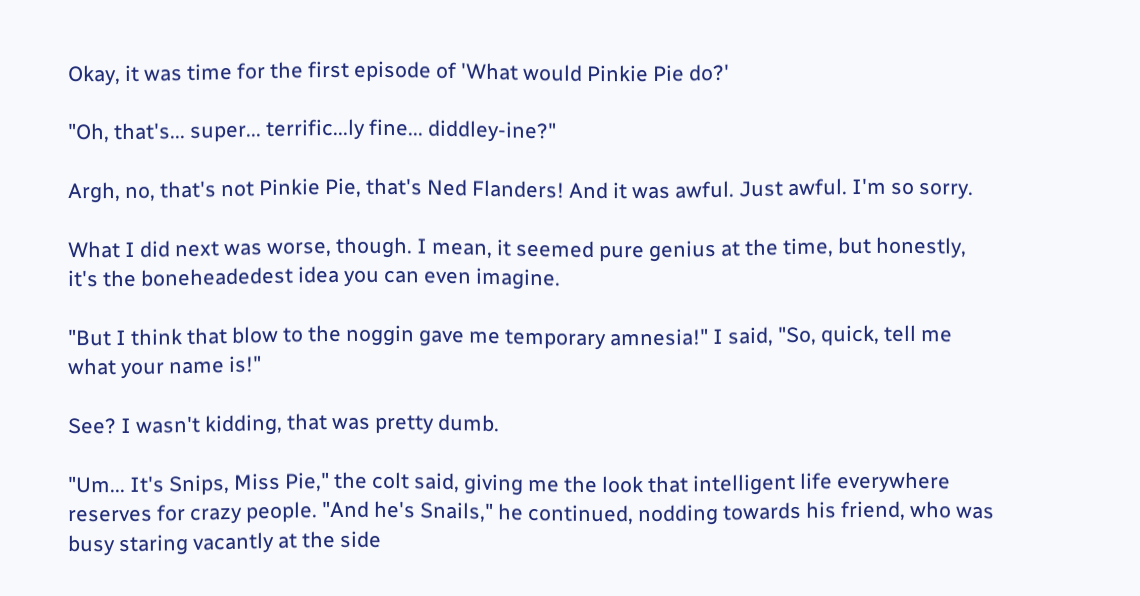Okay, it was time for the first episode of 'What would Pinkie Pie do?'

"Oh, that's... super... terrific...ly fine... diddley-ine?"

Argh, no, that's not Pinkie Pie, that's Ned Flanders! And it was awful. Just awful. I'm so sorry.

What I did next was worse, though. I mean, it seemed pure genius at the time, but honestly, it's the boneheadedest idea you can even imagine.

"But I think that blow to the noggin gave me temporary amnesia!" I said, "So, quick, tell me what your name is!"

See? I wasn't kidding, that was pretty dumb.

"Um... It's Snips, Miss Pie," the colt said, giving me the look that intelligent life everywhere reserves for crazy people. "And he's Snails," he continued, nodding towards his friend, who was busy staring vacantly at the side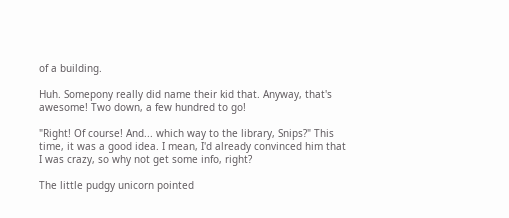of a building.

Huh. Somepony really did name their kid that. Anyway, that's awesome! Two down, a few hundred to go!

"Right! Of course! And... which way to the library, Snips?" This time, it was a good idea. I mean, I'd already convinced him that I was crazy, so why not get some info, right?

The little pudgy unicorn pointed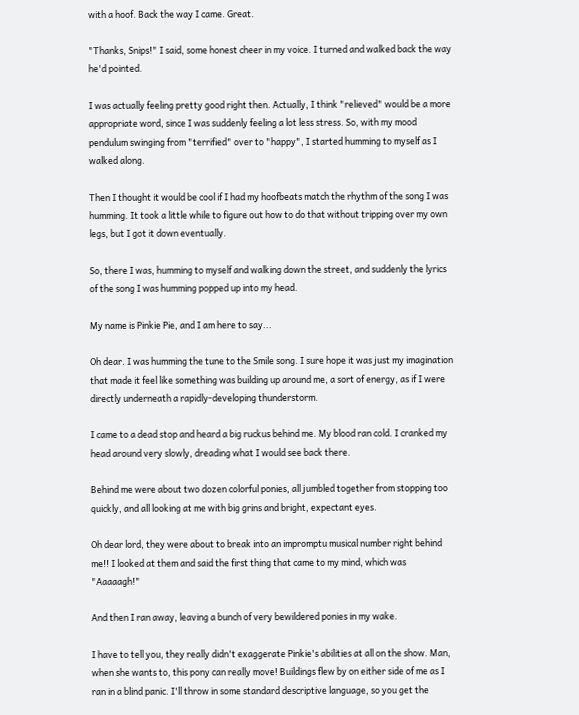with a hoof. Back the way I came. Great.

"Thanks, Snips!" I said, some honest cheer in my voice. I turned and walked back the way he'd pointed.

I was actually feeling pretty good right then. Actually, I think "relieved" would be a more appropriate word, since I was suddenly feeling a lot less stress. So, with my mood pendulum swinging from "terrified" over to "happy", I started humming to myself as I walked along.

Then I thought it would be cool if I had my hoofbeats match the rhythm of the song I was humming. It took a little while to figure out how to do that without tripping over my own legs, but I got it down eventually.

So, there I was, humming to myself and walking down the street, and suddenly the lyrics of the song I was humming popped up into my head.

My name is Pinkie Pie, and I am here to say...

Oh dear. I was humming the tune to the Smile song. I sure hope it was just my imagination that made it feel like something was building up around me, a sort of energy, as if I were directly underneath a rapidly-developing thunderstorm.

I came to a dead stop and heard a big ruckus behind me. My blood ran cold. I cranked my head around very slowly, dreading what I would see back there.

Behind me were about two dozen colorful ponies, all jumbled together from stopping too quickly, and all looking at me with big grins and bright, expectant eyes.

Oh dear lord, they were about to break into an impromptu musical number right behind me!! I looked at them and said the first thing that came to my mind, which was "Aaaaagh!"

And then I ran away, leaving a bunch of very bewildered ponies in my wake.

I have to tell you, they really didn't exaggerate Pinkie's abilities at all on the show. Man, when she wants to, this pony can really move! Buildings flew by on either side of me as I ran in a blind panic. I'll throw in some standard descriptive language, so you get the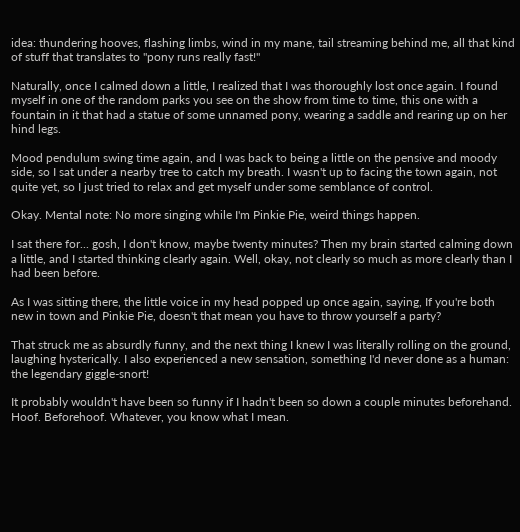idea: thundering hooves, flashing limbs, wind in my mane, tail streaming behind me, all that kind of stuff that translates to "pony runs really fast!"

Naturally, once I calmed down a little, I realized that I was thoroughly lost once again. I found myself in one of the random parks you see on the show from time to time, this one with a fountain in it that had a statue of some unnamed pony, wearing a saddle and rearing up on her hind legs.

Mood pendulum swing time again, and I was back to being a little on the pensive and moody side, so I sat under a nearby tree to catch my breath. I wasn't up to facing the town again, not quite yet, so I just tried to relax and get myself under some semblance of control.

Okay. Mental note: No more singing while I'm Pinkie Pie, weird things happen.

I sat there for... gosh, I don't know, maybe twenty minutes? Then my brain started calming down a little, and I started thinking clearly again. Well, okay, not clearly so much as more clearly than I had been before.

As I was sitting there, the little voice in my head popped up once again, saying, If you're both new in town and Pinkie Pie, doesn't that mean you have to throw yourself a party?

That struck me as absurdly funny, and the next thing I knew I was literally rolling on the ground, laughing hysterically. I also experienced a new sensation, something I'd never done as a human: the legendary giggle-snort!

It probably wouldn't have been so funny if I hadn't been so down a couple minutes beforehand. Hoof. Beforehoof. Whatever, you know what I mean.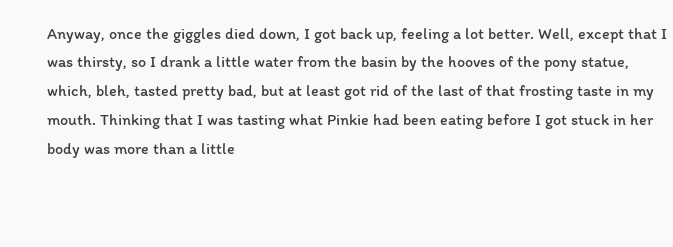Anyway, once the giggles died down, I got back up, feeling a lot better. Well, except that I was thirsty, so I drank a little water from the basin by the hooves of the pony statue, which, bleh, tasted pretty bad, but at least got rid of the last of that frosting taste in my mouth. Thinking that I was tasting what Pinkie had been eating before I got stuck in her body was more than a little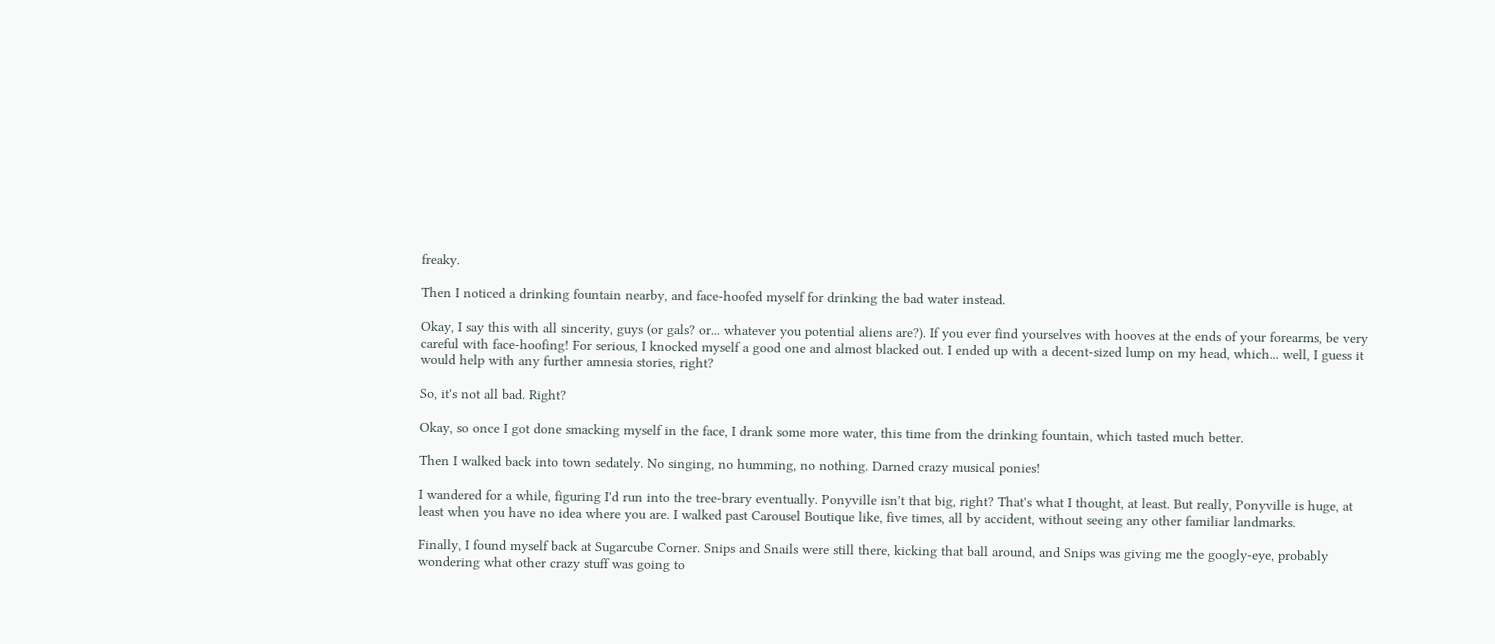freaky.

Then I noticed a drinking fountain nearby, and face-hoofed myself for drinking the bad water instead.

Okay, I say this with all sincerity, guys (or gals? or... whatever you potential aliens are?). If you ever find yourselves with hooves at the ends of your forearms, be very careful with face-hoofing! For serious, I knocked myself a good one and almost blacked out. I ended up with a decent-sized lump on my head, which... well, I guess it would help with any further amnesia stories, right?

So, it's not all bad. Right?

Okay, so once I got done smacking myself in the face, I drank some more water, this time from the drinking fountain, which tasted much better.

Then I walked back into town sedately. No singing, no humming, no nothing. Darned crazy musical ponies!

I wandered for a while, figuring I'd run into the tree-brary eventually. Ponyville isn't that big, right? That's what I thought, at least. But really, Ponyville is huge, at least when you have no idea where you are. I walked past Carousel Boutique like, five times, all by accident, without seeing any other familiar landmarks.

Finally, I found myself back at Sugarcube Corner. Snips and Snails were still there, kicking that ball around, and Snips was giving me the googly-eye, probably wondering what other crazy stuff was going to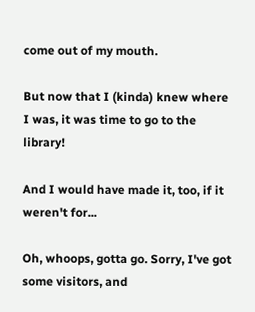come out of my mouth.

But now that I (kinda) knew where I was, it was time to go to the library!

And I would have made it, too, if it weren't for...

Oh, whoops, gotta go. Sorry, I've got some visitors, and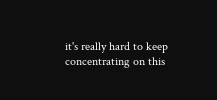it's really hard to keep concentrating on this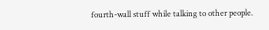fourth-wall stuff while talking to other people.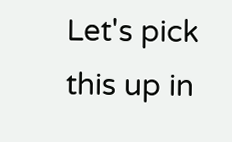Let's pick this up in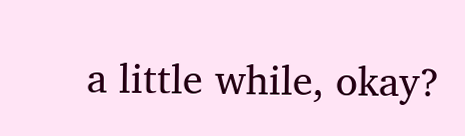a little while, okay?